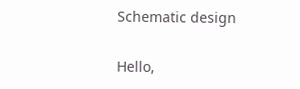Schematic design

Hello,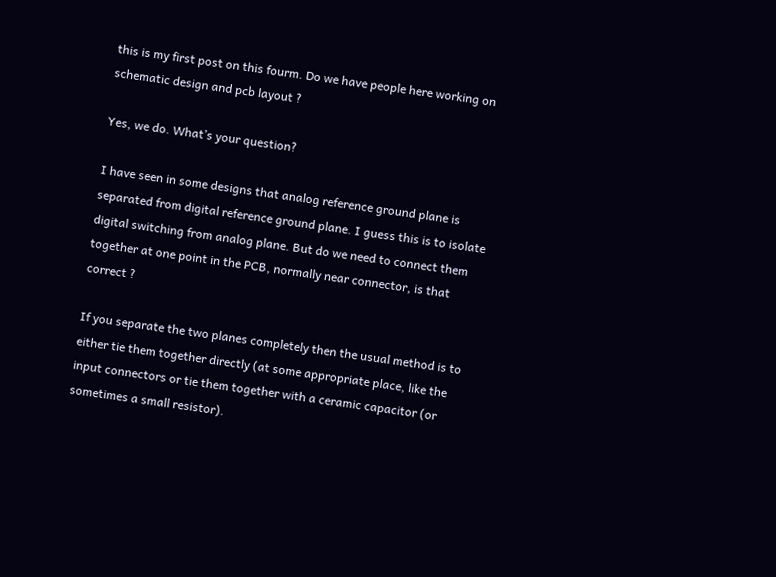this is my first post on this fourm. Do we have people here working on schematic design and pcb layout ?

Yes, we do. What’s your question?

I have seen in some designs that analog reference ground plane is separated from digital reference ground plane. I guess this is to isolate digital switching from analog plane. But do we need to connect them together at one point in the PCB, normally near connector, is that correct ?

If you separate the two planes completely then the usual method is to either tie them together directly (at some appropriate place, like the input connectors or tie them together with a ceramic capacitor (or sometimes a small resistor).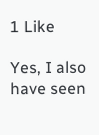1 Like

Yes, I also have seen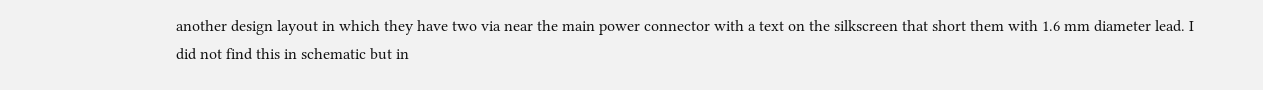another design layout in which they have two via near the main power connector with a text on the silkscreen that short them with 1.6 mm diameter lead. I did not find this in schematic but in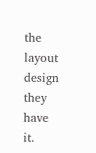the layout design they have it.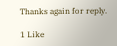Thanks again for reply.

1 Like